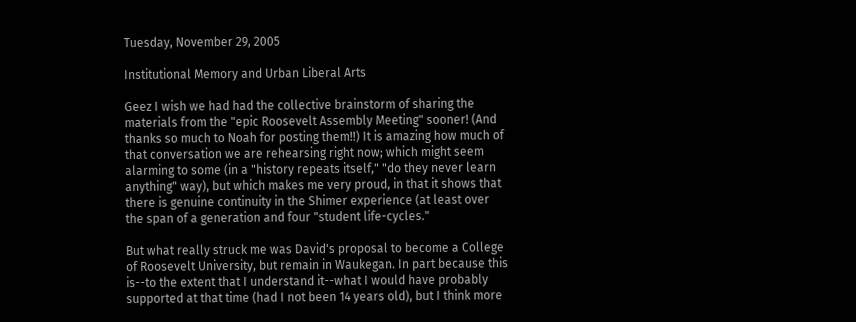Tuesday, November 29, 2005

Institutional Memory and Urban Liberal Arts

Geez I wish we had had the collective brainstorm of sharing the materials from the "epic Roosevelt Assembly Meeting" sooner! (And thanks so much to Noah for posting them!!) It is amazing how much of that conversation we are rehearsing right now; which might seem alarming to some (in a "history repeats itself," "do they never learn anything" way), but which makes me very proud, in that it shows that there is genuine continuity in the Shimer experience (at least over the span of a generation and four "student life-cycles."

But what really struck me was David's proposal to become a College of Roosevelt University, but remain in Waukegan. In part because this is--to the extent that I understand it--what I would have probably supported at that time (had I not been 14 years old), but I think more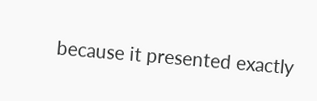because it presented exactly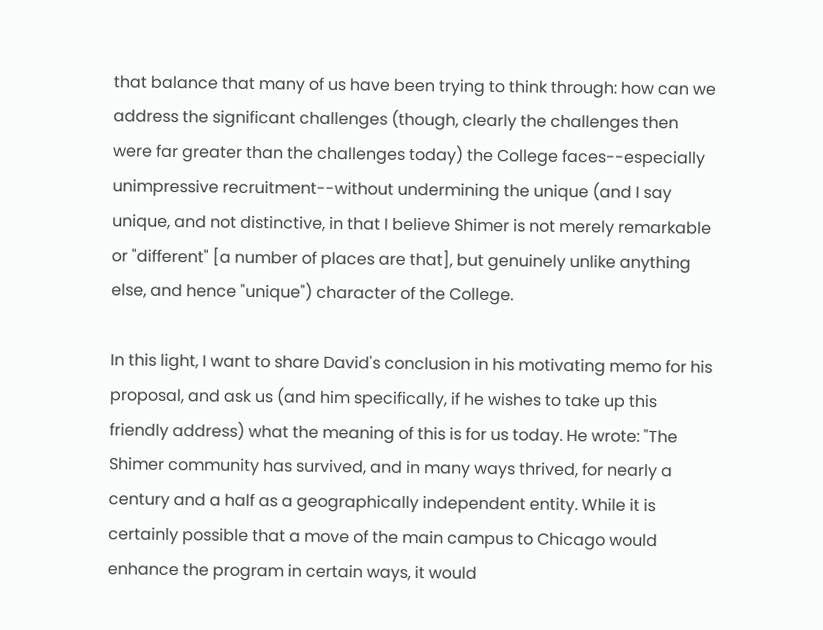that balance that many of us have been trying to think through: how can we address the significant challenges (though, clearly the challenges then were far greater than the challenges today) the College faces--especially unimpressive recruitment--without undermining the unique (and I say unique, and not distinctive, in that I believe Shimer is not merely remarkable or "different" [a number of places are that], but genuinely unlike anything else, and hence "unique") character of the College.

In this light, I want to share David's conclusion in his motivating memo for his proposal, and ask us (and him specifically, if he wishes to take up this friendly address) what the meaning of this is for us today. He wrote: "The Shimer community has survived, and in many ways thrived, for nearly a century and a half as a geographically independent entity. While it is certainly possible that a move of the main campus to Chicago would enhance the program in certain ways, it would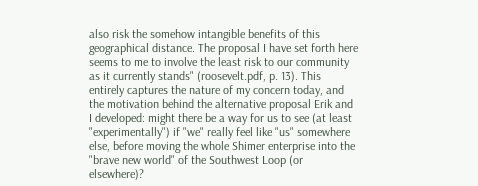also risk the somehow intangible benefits of this geographical distance. The proposal I have set forth here seems to me to involve the least risk to our community as it currently stands" (roosevelt.pdf, p. 13). This entirely captures the nature of my concern today, and the motivation behind the alternative proposal Erik and I developed: might there be a way for us to see (at least "experimentally") if "we" really feel like "us" somewhere else, before moving the whole Shimer enterprise into the "brave new world" of the Southwest Loop (or elsewhere)?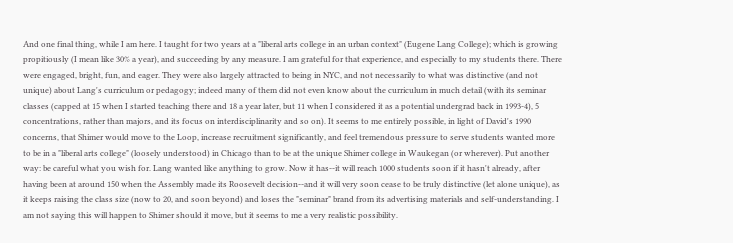And one final thing, while I am here. I taught for two years at a "liberal arts college in an urban context" (Eugene Lang College); which is growing propitiously (I mean like 30% a year), and succeeding by any measure. I am grateful for that experience, and especially to my students there. There were engaged, bright, fun, and eager. They were also largely attracted to being in NYC, and not necessarily to what was distinctive (and not unique) about Lang's curriculum or pedagogy; indeed many of them did not even know about the curriculum in much detail (with its seminar classes (capped at 15 when I started teaching there and 18 a year later, but 11 when I considered it as a potential undergrad back in 1993-4), 5 concentrations, rather than majors, and its focus on interdisciplinarity and so on). It seems to me entirely possible, in light of David's 1990 concerns, that Shimer would move to the Loop, increase recruitment significantly, and feel tremendous pressure to serve students wanted more to be in a "liberal arts college" (loosely understood) in Chicago than to be at the unique Shimer college in Waukegan (or wherever). Put another way: be careful what you wish for. Lang wanted like anything to grow. Now it has--it will reach 1000 students soon if it hasn't already, after having been at around 150 when the Assembly made its Roosevelt decision--and it will very soon cease to be truly distinctive (let alone unique), as it keeps raising the class size (now to 20, and soon beyond) and loses the "seminar" brand from its advertising materials and self-understanding. I am not saying this will happen to Shimer should it move, but it seems to me a very realistic possibility.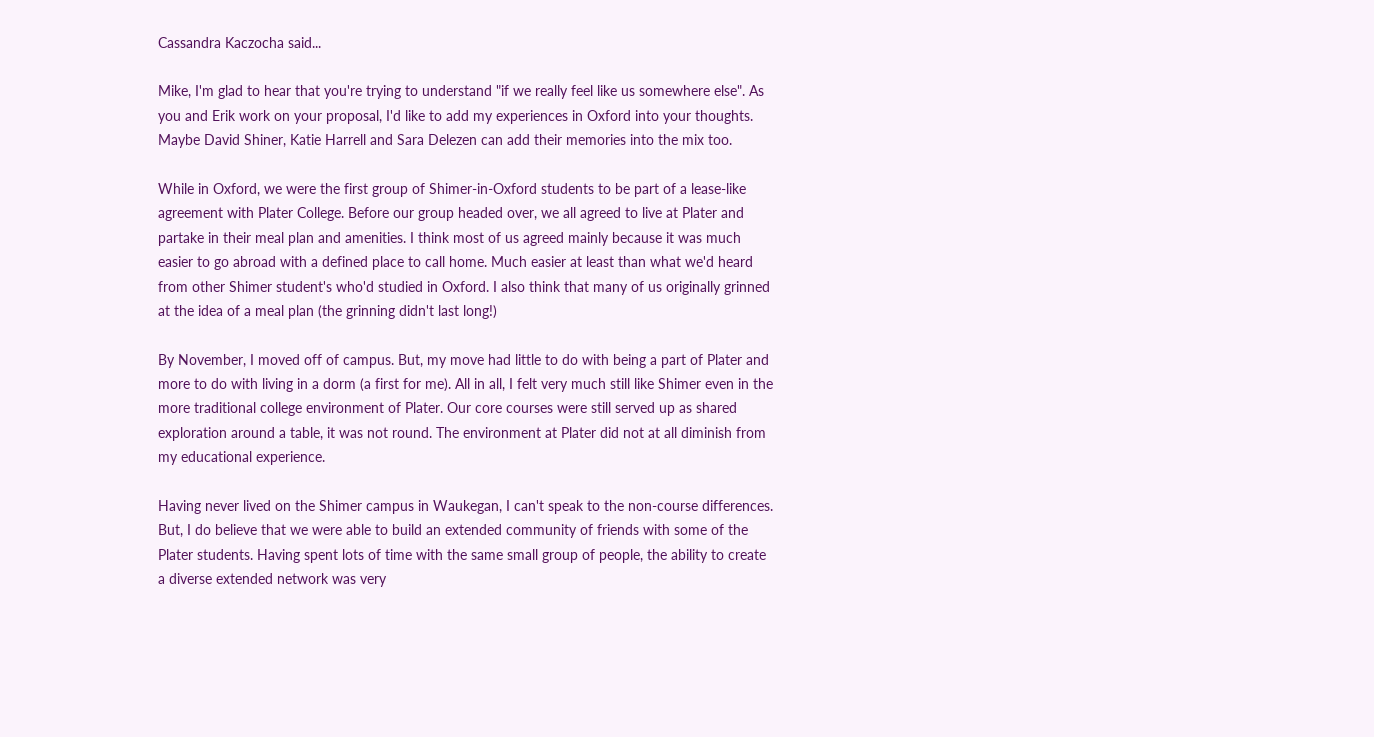Cassandra Kaczocha said...

Mike, I'm glad to hear that you're trying to understand "if we really feel like us somewhere else". As you and Erik work on your proposal, I'd like to add my experiences in Oxford into your thoughts. Maybe David Shiner, Katie Harrell and Sara Delezen can add their memories into the mix too.

While in Oxford, we were the first group of Shimer-in-Oxford students to be part of a lease-like agreement with Plater College. Before our group headed over, we all agreed to live at Plater and partake in their meal plan and amenities. I think most of us agreed mainly because it was much easier to go abroad with a defined place to call home. Much easier at least than what we'd heard from other Shimer student's who'd studied in Oxford. I also think that many of us originally grinned at the idea of a meal plan (the grinning didn't last long!)

By November, I moved off of campus. But, my move had little to do with being a part of Plater and more to do with living in a dorm (a first for me). All in all, I felt very much still like Shimer even in the more traditional college environment of Plater. Our core courses were still served up as shared exploration around a table, it was not round. The environment at Plater did not at all diminish from my educational experience.

Having never lived on the Shimer campus in Waukegan, I can't speak to the non-course differences. But, I do believe that we were able to build an extended community of friends with some of the Plater students. Having spent lots of time with the same small group of people, the ability to create a diverse extended network was very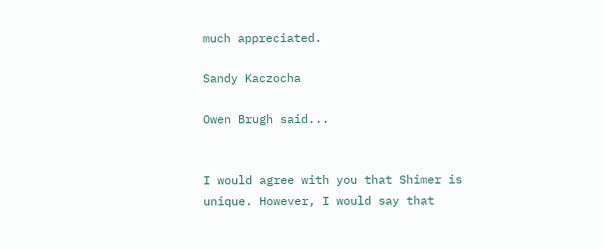much appreciated.

Sandy Kaczocha

Owen Brugh said...


I would agree with you that Shimer is unique. However, I would say that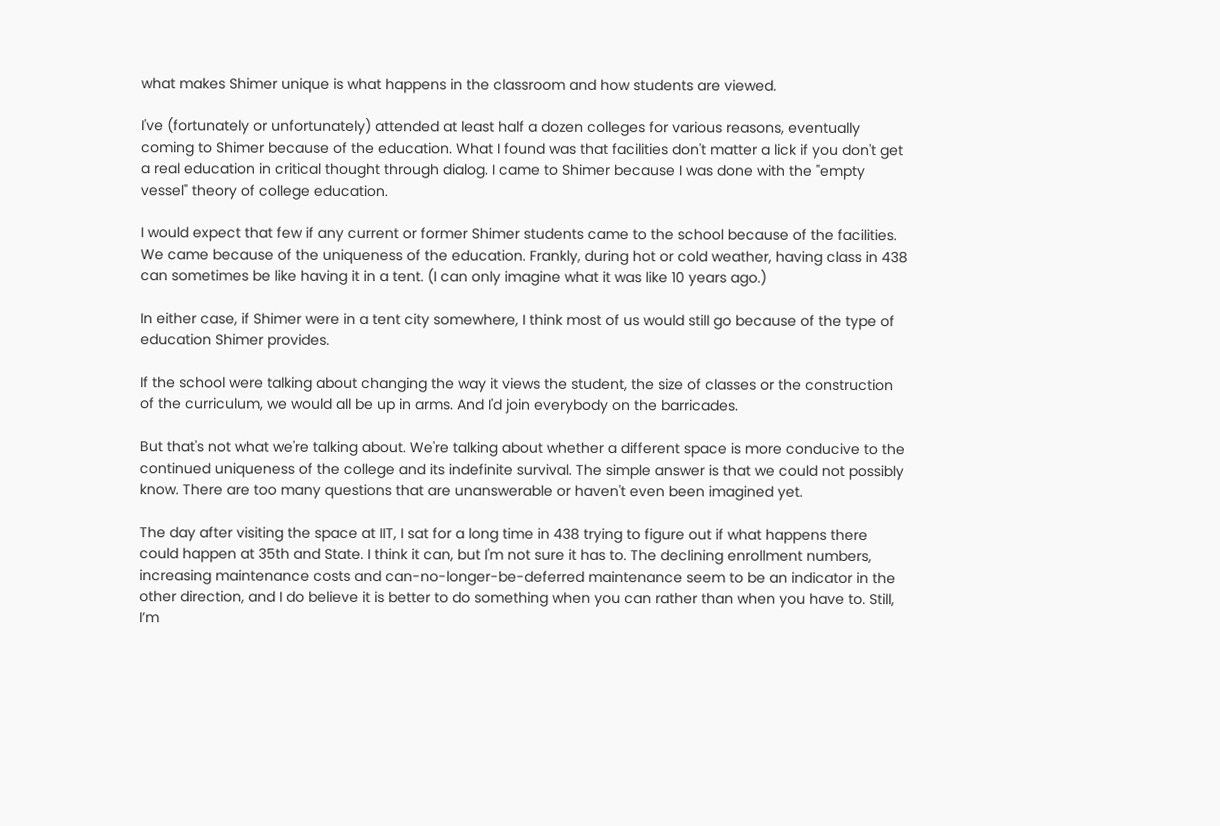what makes Shimer unique is what happens in the classroom and how students are viewed.

I've (fortunately or unfortunately) attended at least half a dozen colleges for various reasons, eventually coming to Shimer because of the education. What I found was that facilities don't matter a lick if you don't get a real education in critical thought through dialog. I came to Shimer because I was done with the "empty vessel" theory of college education.

I would expect that few if any current or former Shimer students came to the school because of the facilities. We came because of the uniqueness of the education. Frankly, during hot or cold weather, having class in 438 can sometimes be like having it in a tent. (I can only imagine what it was like 10 years ago.)

In either case, if Shimer were in a tent city somewhere, I think most of us would still go because of the type of education Shimer provides.

If the school were talking about changing the way it views the student, the size of classes or the construction of the curriculum, we would all be up in arms. And I'd join everybody on the barricades.

But that's not what we're talking about. We're talking about whether a different space is more conducive to the continued uniqueness of the college and its indefinite survival. The simple answer is that we could not possibly know. There are too many questions that are unanswerable or haven't even been imagined yet.

The day after visiting the space at IIT, I sat for a long time in 438 trying to figure out if what happens there could happen at 35th and State. I think it can, but I'm not sure it has to. The declining enrollment numbers, increasing maintenance costs and can-no-longer-be-deferred maintenance seem to be an indicator in the other direction, and I do believe it is better to do something when you can rather than when you have to. Still, I’m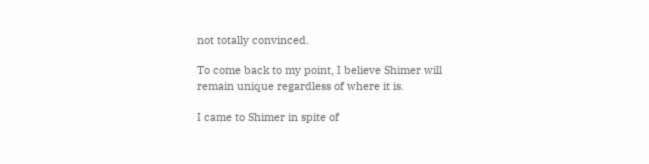not totally convinced.

To come back to my point, I believe Shimer will remain unique regardless of where it is.

I came to Shimer in spite of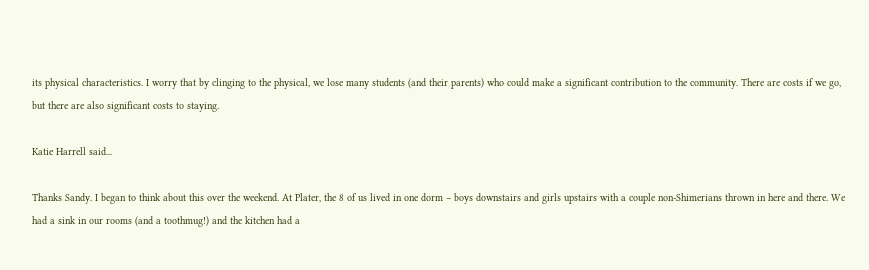its physical characteristics. I worry that by clinging to the physical, we lose many students (and their parents) who could make a significant contribution to the community. There are costs if we go, but there are also significant costs to staying.

Katie Harrell said...

Thanks Sandy. I began to think about this over the weekend. At Plater, the 8 of us lived in one dorm – boys downstairs and girls upstairs with a couple non-Shimerians thrown in here and there. We had a sink in our rooms (and a toothmug!) and the kitchen had a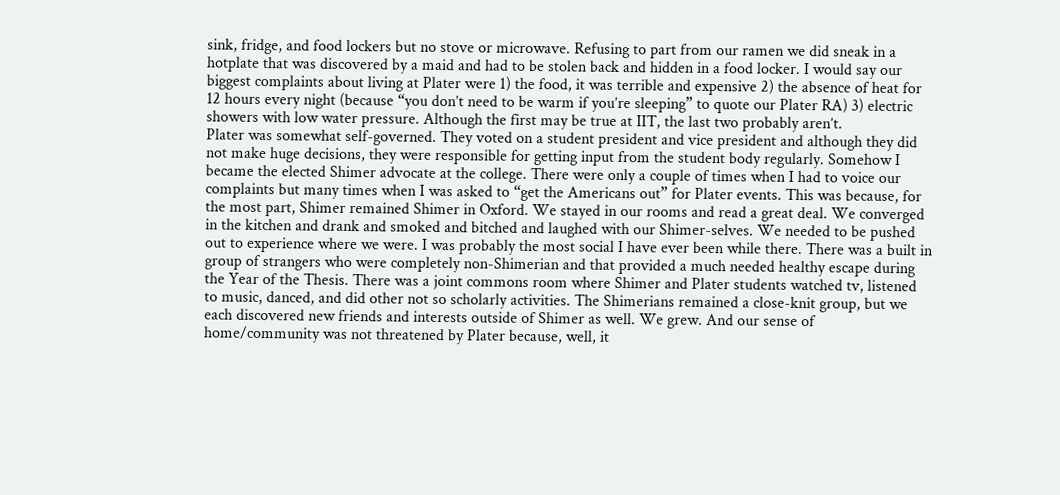sink, fridge, and food lockers but no stove or microwave. Refusing to part from our ramen we did sneak in a hotplate that was discovered by a maid and had to be stolen back and hidden in a food locker. I would say our biggest complaints about living at Plater were 1) the food, it was terrible and expensive 2) the absence of heat for 12 hours every night (because “you don’t need to be warm if you’re sleeping” to quote our Plater RA) 3) electric showers with low water pressure. Although the first may be true at IIT, the last two probably aren’t.
Plater was somewhat self-governed. They voted on a student president and vice president and although they did not make huge decisions, they were responsible for getting input from the student body regularly. Somehow I became the elected Shimer advocate at the college. There were only a couple of times when I had to voice our complaints but many times when I was asked to “get the Americans out” for Plater events. This was because, for the most part, Shimer remained Shimer in Oxford. We stayed in our rooms and read a great deal. We converged in the kitchen and drank and smoked and bitched and laughed with our Shimer-selves. We needed to be pushed out to experience where we were. I was probably the most social I have ever been while there. There was a built in group of strangers who were completely non-Shimerian and that provided a much needed healthy escape during the Year of the Thesis. There was a joint commons room where Shimer and Plater students watched tv, listened to music, danced, and did other not so scholarly activities. The Shimerians remained a close-knit group, but we each discovered new friends and interests outside of Shimer as well. We grew. And our sense of home/community was not threatened by Plater because, well, it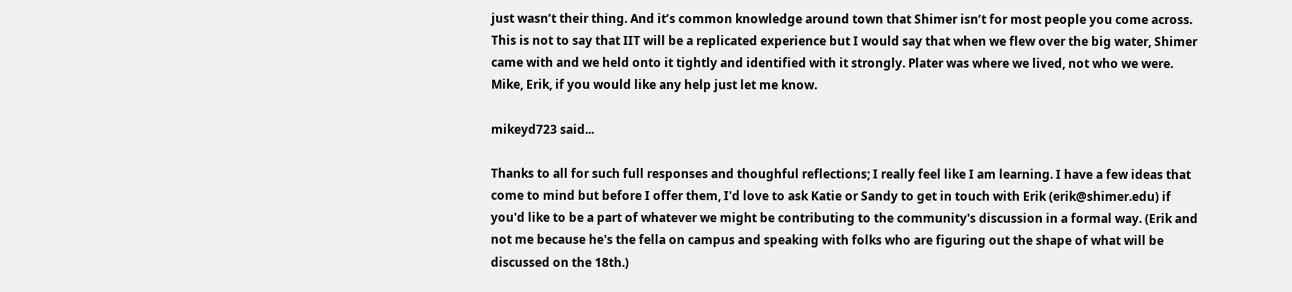just wasn’t their thing. And it’s common knowledge around town that Shimer isn’t for most people you come across.
This is not to say that IIT will be a replicated experience but I would say that when we flew over the big water, Shimer came with and we held onto it tightly and identified with it strongly. Plater was where we lived, not who we were.
Mike, Erik, if you would like any help just let me know.

mikeyd723 said...

Thanks to all for such full responses and thoughful reflections; I really feel like I am learning. I have a few ideas that come to mind but before I offer them, I'd love to ask Katie or Sandy to get in touch with Erik (erik@shimer.edu) if you'd like to be a part of whatever we might be contributing to the community's discussion in a formal way. (Erik and not me because he's the fella on campus and speaking with folks who are figuring out the shape of what will be discussed on the 18th.)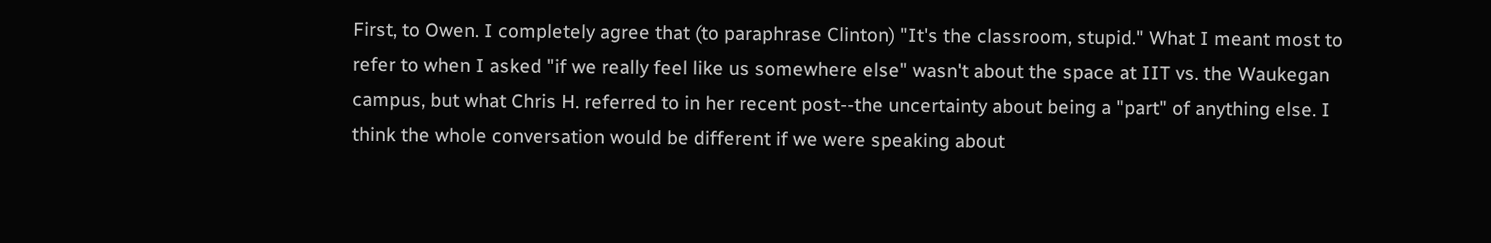First, to Owen. I completely agree that (to paraphrase Clinton) "It's the classroom, stupid." What I meant most to refer to when I asked "if we really feel like us somewhere else" wasn't about the space at IIT vs. the Waukegan campus, but what Chris H. referred to in her recent post--the uncertainty about being a "part" of anything else. I think the whole conversation would be different if we were speaking about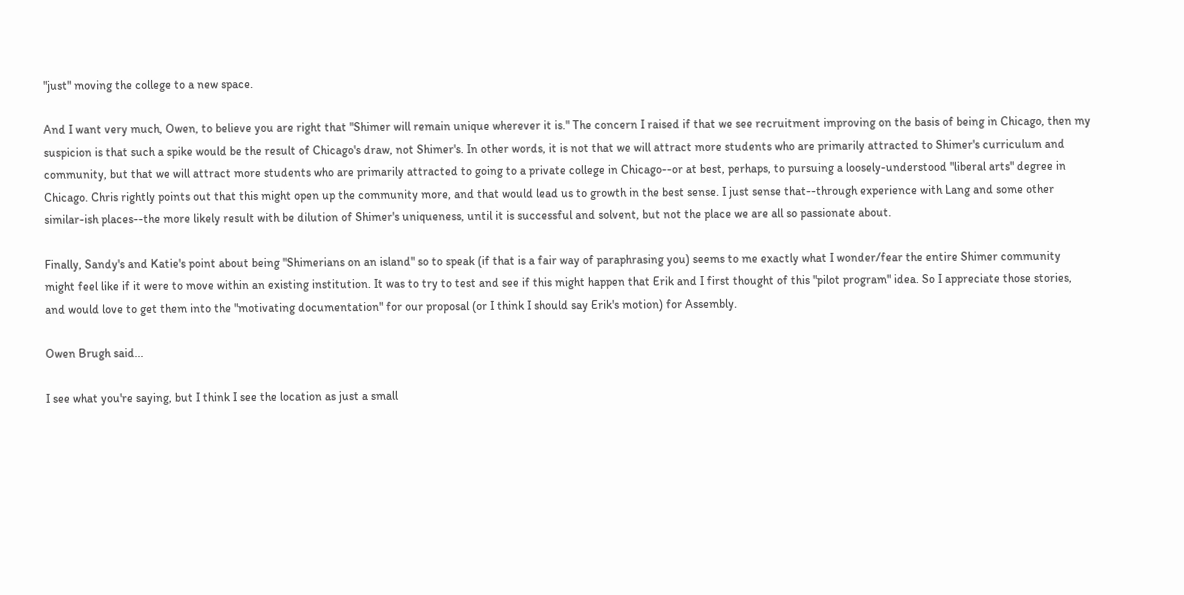"just" moving the college to a new space.

And I want very much, Owen, to believe you are right that "Shimer will remain unique wherever it is." The concern I raised if that we see recruitment improving on the basis of being in Chicago, then my suspicion is that such a spike would be the result of Chicago's draw, not Shimer's. In other words, it is not that we will attract more students who are primarily attracted to Shimer's curriculum and community, but that we will attract more students who are primarily attracted to going to a private college in Chicago--or at best, perhaps, to pursuing a loosely-understood "liberal arts" degree in Chicago. Chris rightly points out that this might open up the community more, and that would lead us to growth in the best sense. I just sense that--through experience with Lang and some other similar-ish places--the more likely result with be dilution of Shimer's uniqueness, until it is successful and solvent, but not the place we are all so passionate about.

Finally, Sandy's and Katie's point about being "Shimerians on an island" so to speak (if that is a fair way of paraphrasing you) seems to me exactly what I wonder/fear the entire Shimer community might feel like if it were to move within an existing institution. It was to try to test and see if this might happen that Erik and I first thought of this "pilot program" idea. So I appreciate those stories, and would love to get them into the "motivating documentation" for our proposal (or I think I should say Erik's motion) for Assembly.

Owen Brugh said...

I see what you're saying, but I think I see the location as just a small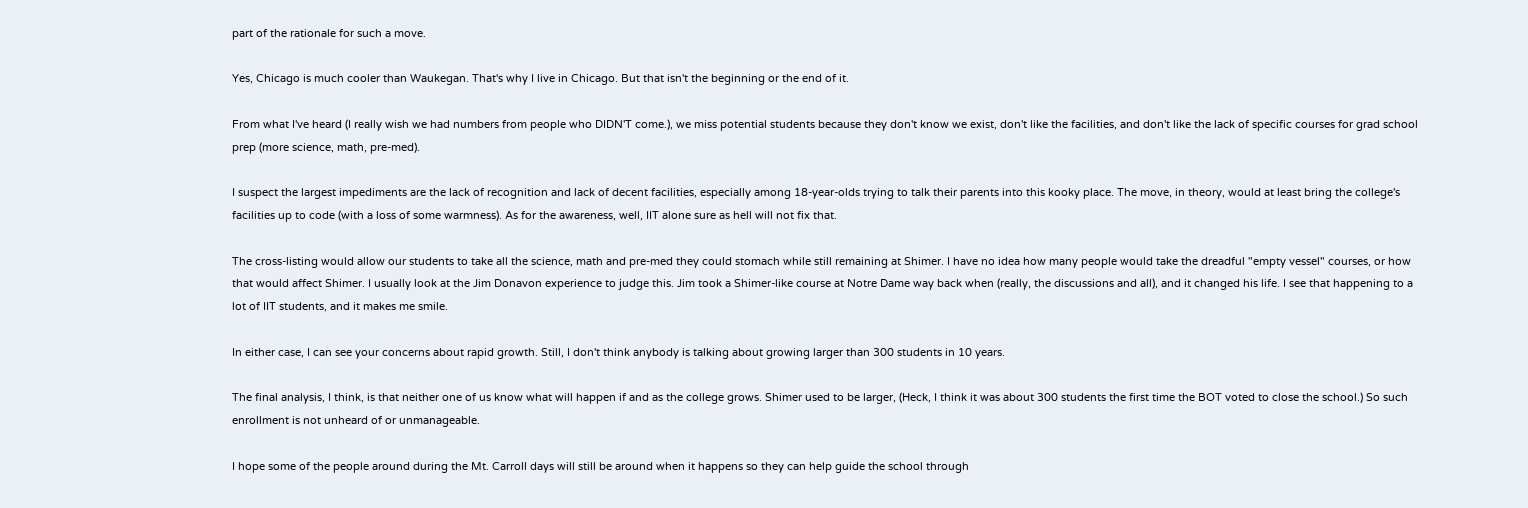part of the rationale for such a move.

Yes, Chicago is much cooler than Waukegan. That's why I live in Chicago. But that isn't the beginning or the end of it.

From what I've heard (I really wish we had numbers from people who DIDN'T come.), we miss potential students because they don't know we exist, don't like the facilities, and don't like the lack of specific courses for grad school prep (more science, math, pre-med).

I suspect the largest impediments are the lack of recognition and lack of decent facilities, especially among 18-year-olds trying to talk their parents into this kooky place. The move, in theory, would at least bring the college's facilities up to code (with a loss of some warmness). As for the awareness, well, IIT alone sure as hell will not fix that.

The cross-listing would allow our students to take all the science, math and pre-med they could stomach while still remaining at Shimer. I have no idea how many people would take the dreadful "empty vessel" courses, or how that would affect Shimer. I usually look at the Jim Donavon experience to judge this. Jim took a Shimer-like course at Notre Dame way back when (really, the discussions and all), and it changed his life. I see that happening to a lot of IIT students, and it makes me smile.

In either case, I can see your concerns about rapid growth. Still, I don't think anybody is talking about growing larger than 300 students in 10 years.

The final analysis, I think, is that neither one of us know what will happen if and as the college grows. Shimer used to be larger, (Heck, I think it was about 300 students the first time the BOT voted to close the school.) So such enrollment is not unheard of or unmanageable.

I hope some of the people around during the Mt. Carroll days will still be around when it happens so they can help guide the school through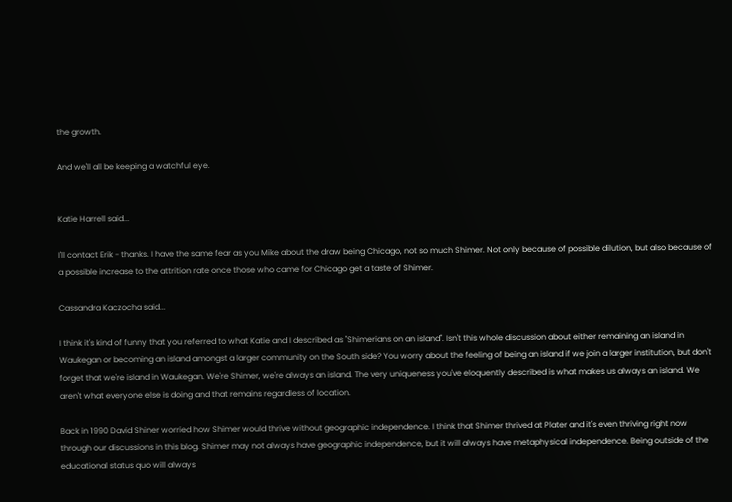the growth.

And we'll all be keeping a watchful eye.


Katie Harrell said...

I'll contact Erik - thanks. I have the same fear as you Mike about the draw being Chicago, not so much Shimer. Not only because of possible dilution, but also because of a possible increase to the attrition rate once those who came for Chicago get a taste of Shimer.

Cassandra Kaczocha said...

I think it's kind of funny that you referred to what Katie and I described as "Shimerians on an island". Isn't this whole discussion about either remaining an island in Waukegan or becoming an island amongst a larger community on the South side? You worry about the feeling of being an island if we join a larger institution, but don't forget that we're island in Waukegan. We're Shimer, we're always an island. The very uniqueness you've eloquently described is what makes us always an island. We aren't what everyone else is doing and that remains regardless of location.

Back in 1990 David Shiner worried how Shimer would thrive without geographic independence. I think that Shimer thrived at Plater and it's even thriving right now through our discussions in this blog. Shimer may not always have geographic independence, but it will always have metaphysical independence. Being outside of the educational status quo will always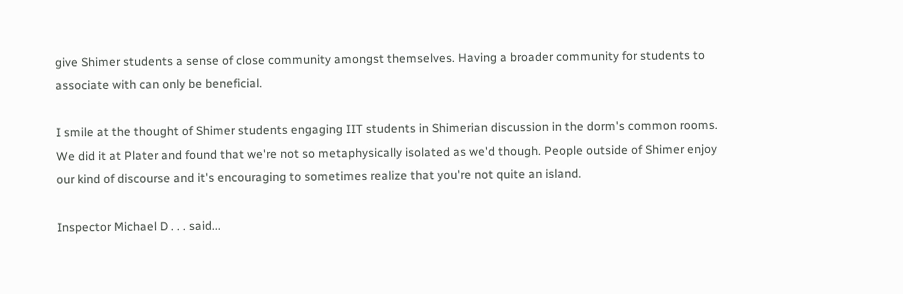give Shimer students a sense of close community amongst themselves. Having a broader community for students to associate with can only be beneficial.

I smile at the thought of Shimer students engaging IIT students in Shimerian discussion in the dorm's common rooms. We did it at Plater and found that we're not so metaphysically isolated as we'd though. People outside of Shimer enjoy our kind of discourse and it's encouraging to sometimes realize that you're not quite an island.

Inspector Michael D . . . said...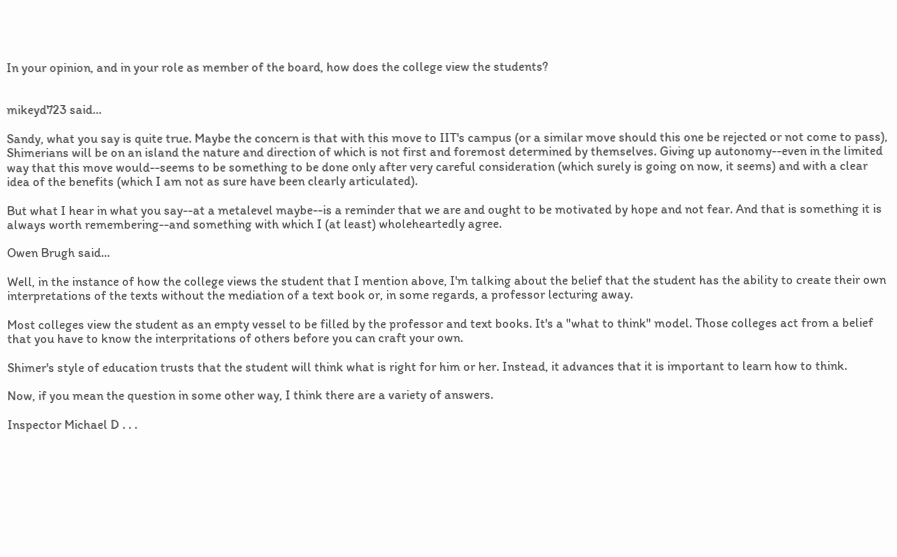In your opinion, and in your role as member of the board, how does the college view the students?


mikeyd723 said...

Sandy, what you say is quite true. Maybe the concern is that with this move to IIT's campus (or a similar move should this one be rejected or not come to pass), Shimerians will be on an island the nature and direction of which is not first and foremost determined by themselves. Giving up autonomy--even in the limited way that this move would--seems to be something to be done only after very careful consideration (which surely is going on now, it seems) and with a clear idea of the benefits (which I am not as sure have been clearly articulated).

But what I hear in what you say--at a metalevel maybe--is a reminder that we are and ought to be motivated by hope and not fear. And that is something it is always worth remembering--and something with which I (at least) wholeheartedly agree.

Owen Brugh said...

Well, in the instance of how the college views the student that I mention above, I'm talking about the belief that the student has the ability to create their own interpretations of the texts without the mediation of a text book or, in some regards, a professor lecturing away.

Most colleges view the student as an empty vessel to be filled by the professor and text books. It's a "what to think" model. Those colleges act from a belief that you have to know the interpritations of others before you can craft your own.

Shimer's style of education trusts that the student will think what is right for him or her. Instead, it advances that it is important to learn how to think.

Now, if you mean the question in some other way, I think there are a variety of answers.

Inspector Michael D . . .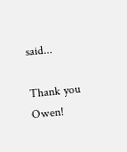said...

Thank you Owen!